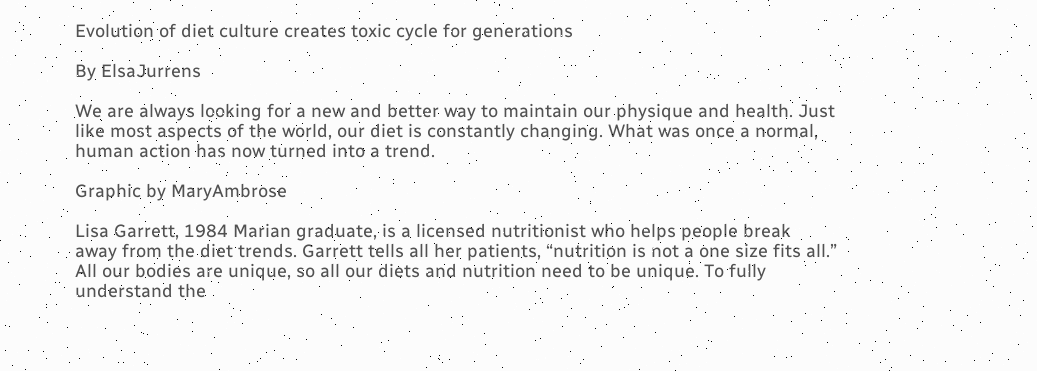Evolution of diet culture creates toxic cycle for generations

By ElsaJurrens

We are always looking for a new and better way to maintain our physique and health. Just like most aspects of the world, our diet is constantly changing. What was once a normal, human action has now turned into a trend.

Graphic by MaryAmbrose

Lisa Garrett, 1984 Marian graduate, is a licensed nutritionist who helps people break away from the diet trends. Garrett tells all her patients, “nutrition is not a one size fits all.” All our bodies are unique, so all our diets and nutrition need to be unique. To fully understand the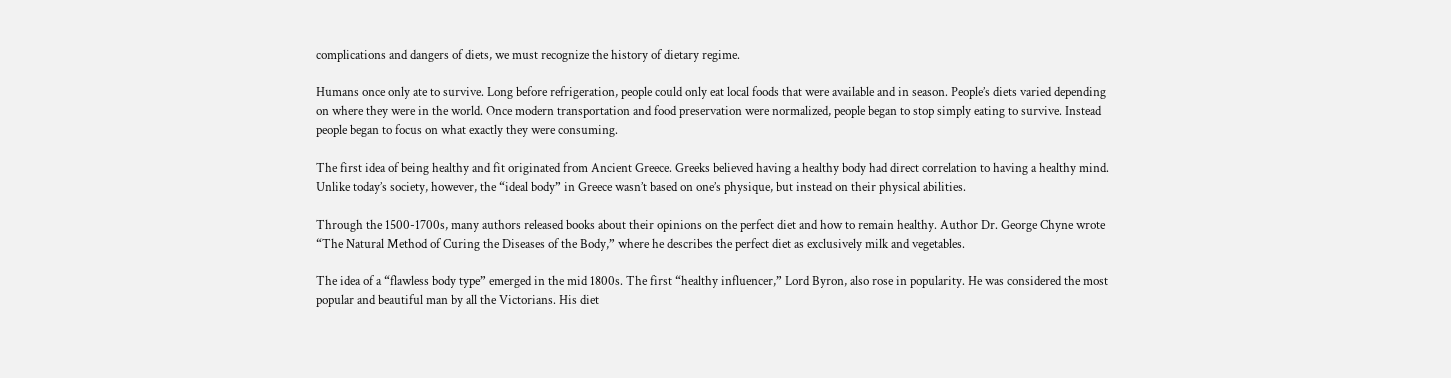complications and dangers of diets, we must recognize the history of dietary regime.

Humans once only ate to survive. Long before refrigeration, people could only eat local foods that were available and in season. People’s diets varied depending on where they were in the world. Once modern transportation and food preservation were normalized, people began to stop simply eating to survive. Instead people began to focus on what exactly they were consuming.

The first idea of being healthy and fit originated from Ancient Greece. Greeks believed having a healthy body had direct correlation to having a healthy mind. Unlike today’s society, however, the “ideal body” in Greece wasn’t based on one’s physique, but instead on their physical abilities.

Through the 1500-1700s, many authors released books about their opinions on the perfect diet and how to remain healthy. Author Dr. George Chyne wrote “The Natural Method of Curing the Diseases of the Body,” where he describes the perfect diet as exclusively milk and vegetables.

The idea of a “flawless body type” emerged in the mid 1800s. The first “healthy influencer,” Lord Byron, also rose in popularity. He was considered the most popular and beautiful man by all the Victorians. His diet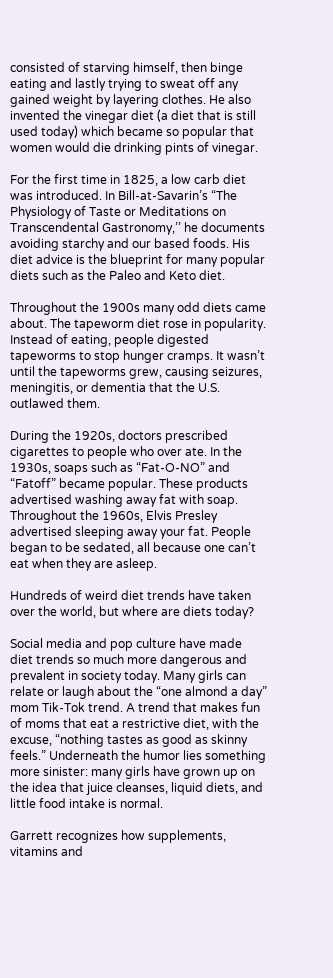consisted of starving himself, then binge eating and lastly trying to sweat off any gained weight by layering clothes. He also invented the vinegar diet (a diet that is still used today) which became so popular that women would die drinking pints of vinegar.

For the first time in 1825, a low carb diet was introduced. In Bill-at-Savarin’s “The Physiology of Taste or Meditations on Transcendental Gastronomy,’’ he documents avoiding starchy and our based foods. His diet advice is the blueprint for many popular diets such as the Paleo and Keto diet.

Throughout the 1900s many odd diets came about. The tapeworm diet rose in popularity. Instead of eating, people digested tapeworms to stop hunger cramps. It wasn’t until the tapeworms grew, causing seizures, meningitis, or dementia that the U.S. outlawed them.

During the 1920s, doctors prescribed cigarettes to people who over ate. In the 1930s, soaps such as “Fat-O-NO” and “Fatoff” became popular. These products advertised washing away fat with soap. Throughout the 1960s, Elvis Presley advertised sleeping away your fat. People began to be sedated, all because one can’t eat when they are asleep.

Hundreds of weird diet trends have taken over the world, but where are diets today?

Social media and pop culture have made diet trends so much more dangerous and prevalent in society today. Many girls can relate or laugh about the “one almond a day” mom Tik-Tok trend. A trend that makes fun of moms that eat a restrictive diet, with the excuse, “nothing tastes as good as skinny feels.” Underneath the humor lies something more sinister: many girls have grown up on the idea that juice cleanses, liquid diets, and little food intake is normal.

Garrett recognizes how supplements, vitamins and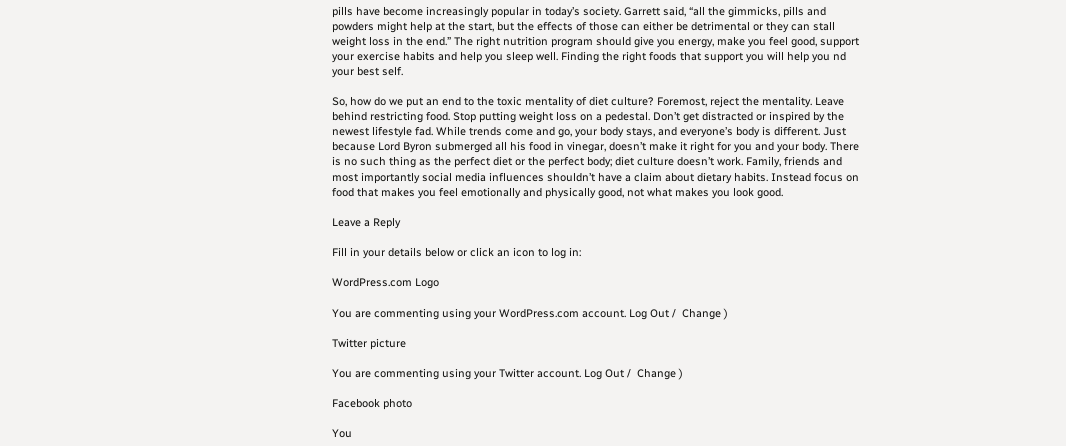pills have become increasingly popular in today’s society. Garrett said, “all the gimmicks, pills and powders might help at the start, but the effects of those can either be detrimental or they can stall weight loss in the end.” The right nutrition program should give you energy, make you feel good, support your exercise habits and help you sleep well. Finding the right foods that support you will help you nd your best self.

So, how do we put an end to the toxic mentality of diet culture? Foremost, reject the mentality. Leave behind restricting food. Stop putting weight loss on a pedestal. Don’t get distracted or inspired by the newest lifestyle fad. While trends come and go, your body stays, and everyone’s body is different. Just because Lord Byron submerged all his food in vinegar, doesn’t make it right for you and your body. There is no such thing as the perfect diet or the perfect body; diet culture doesn’t work. Family, friends and most importantly social media influences shouldn’t have a claim about dietary habits. Instead focus on food that makes you feel emotionally and physically good, not what makes you look good.

Leave a Reply

Fill in your details below or click an icon to log in:

WordPress.com Logo

You are commenting using your WordPress.com account. Log Out /  Change )

Twitter picture

You are commenting using your Twitter account. Log Out /  Change )

Facebook photo

You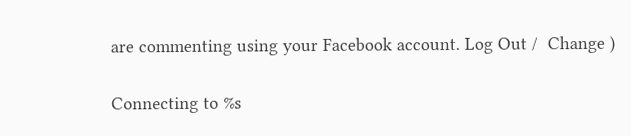are commenting using your Facebook account. Log Out /  Change )

Connecting to %s